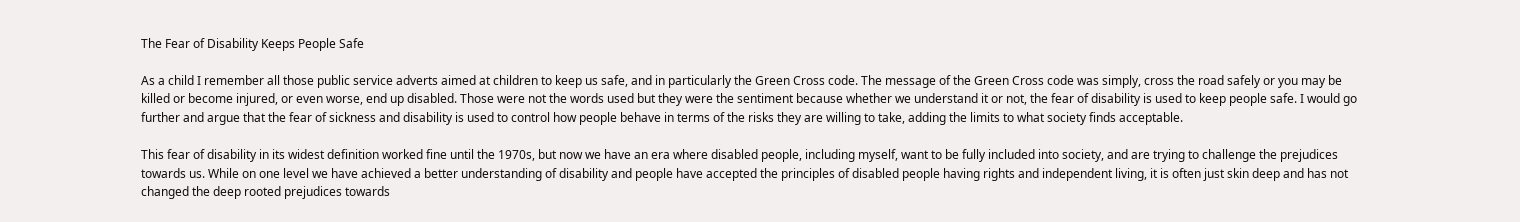The Fear of Disability Keeps People Safe

As a child I remember all those public service adverts aimed at children to keep us safe, and in particularly the Green Cross code. The message of the Green Cross code was simply, cross the road safely or you may be killed or become injured, or even worse, end up disabled. Those were not the words used but they were the sentiment because whether we understand it or not, the fear of disability is used to keep people safe. I would go further and argue that the fear of sickness and disability is used to control how people behave in terms of the risks they are willing to take, adding the limits to what society finds acceptable.

This fear of disability in its widest definition worked fine until the 1970s, but now we have an era where disabled people, including myself, want to be fully included into society, and are trying to challenge the prejudices towards us. While on one level we have achieved a better understanding of disability and people have accepted the principles of disabled people having rights and independent living, it is often just skin deep and has not changed the deep rooted prejudices towards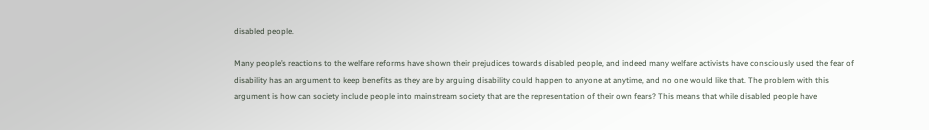disabled people.

Many people’s reactions to the welfare reforms have shown their prejudices towards disabled people, and indeed many welfare activists have consciously used the fear of disability has an argument to keep benefits as they are by arguing disability could happen to anyone at anytime, and no one would like that. The problem with this argument is how can society include people into mainstream society that are the representation of their own fears? This means that while disabled people have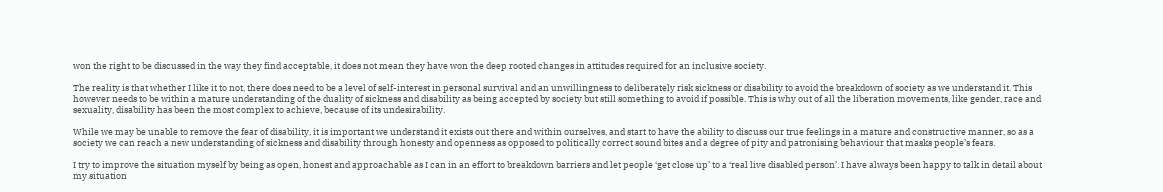won the right to be discussed in the way they find acceptable, it does not mean they have won the deep rooted changes in attitudes required for an inclusive society.

The reality is that whether I like it to not, there does need to be a level of self-interest in personal survival and an unwillingness to deliberately risk sickness or disability to avoid the breakdown of society as we understand it. This however needs to be within a mature understanding of the duality of sickness and disability as being accepted by society but still something to avoid if possible. This is why out of all the liberation movements, like gender, race and sexuality, disability has been the most complex to achieve, because of its undesirability.

While we may be unable to remove the fear of disability, it is important we understand it exists out there and within ourselves, and start to have the ability to discuss our true feelings in a mature and constructive manner, so as a society we can reach a new understanding of sickness and disability through honesty and openness as opposed to politically correct sound bites and a degree of pity and patronising behaviour that masks people’s fears.

I try to improve the situation myself by being as open, honest and approachable as I can in an effort to breakdown barriers and let people ‘get close up’ to a ‘real live disabled person’. I have always been happy to talk in detail about my situation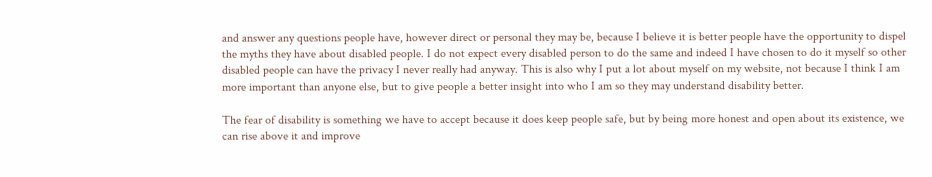and answer any questions people have, however direct or personal they may be, because I believe it is better people have the opportunity to dispel the myths they have about disabled people. I do not expect every disabled person to do the same and indeed I have chosen to do it myself so other disabled people can have the privacy I never really had anyway. This is also why I put a lot about myself on my website, not because I think I am more important than anyone else, but to give people a better insight into who I am so they may understand disability better.

The fear of disability is something we have to accept because it does keep people safe, but by being more honest and open about its existence, we can rise above it and improve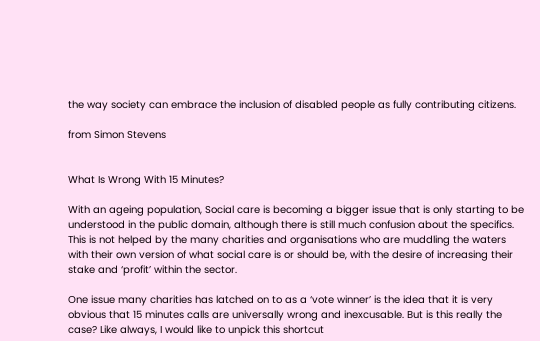the way society can embrace the inclusion of disabled people as fully contributing citizens.

from Simon Stevens


What Is Wrong With 15 Minutes?

With an ageing population, Social care is becoming a bigger issue that is only starting to be understood in the public domain, although there is still much confusion about the specifics. This is not helped by the many charities and organisations who are muddling the waters with their own version of what social care is or should be, with the desire of increasing their stake and ‘profit’ within the sector.

One issue many charities has latched on to as a ‘vote winner’ is the idea that it is very obvious that 15 minutes calls are universally wrong and inexcusable. But is this really the case? Like always, I would like to unpick this shortcut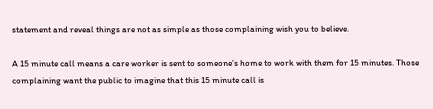statement and reveal things are not as simple as those complaining wish you to believe.

A 15 minute call means a care worker is sent to someone’s home to work with them for 15 minutes. Those complaining want the public to imagine that this 15 minute call is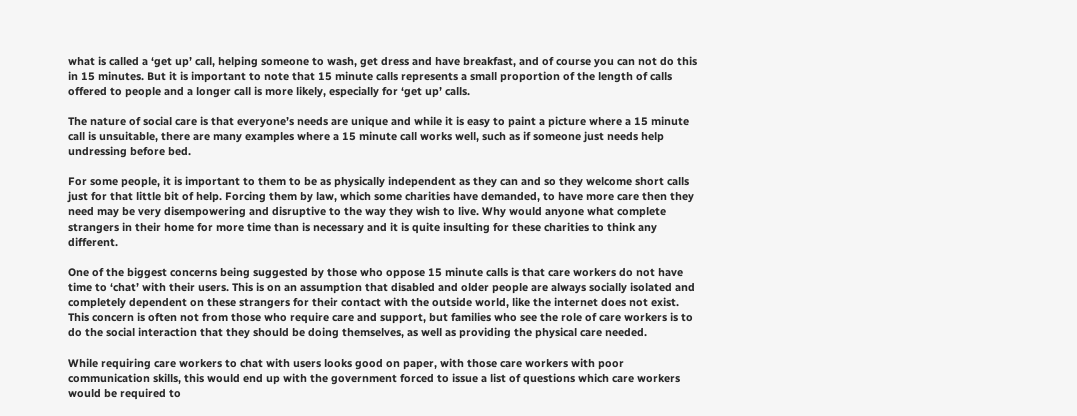what is called a ‘get up’ call, helping someone to wash, get dress and have breakfast, and of course you can not do this in 15 minutes. But it is important to note that 15 minute calls represents a small proportion of the length of calls offered to people and a longer call is more likely, especially for ‘get up’ calls.

The nature of social care is that everyone’s needs are unique and while it is easy to paint a picture where a 15 minute call is unsuitable, there are many examples where a 15 minute call works well, such as if someone just needs help undressing before bed.

For some people, it is important to them to be as physically independent as they can and so they welcome short calls just for that little bit of help. Forcing them by law, which some charities have demanded, to have more care then they need may be very disempowering and disruptive to the way they wish to live. Why would anyone what complete strangers in their home for more time than is necessary and it is quite insulting for these charities to think any different.

One of the biggest concerns being suggested by those who oppose 15 minute calls is that care workers do not have time to ‘chat’ with their users. This is on an assumption that disabled and older people are always socially isolated and completely dependent on these strangers for their contact with the outside world, like the internet does not exist. This concern is often not from those who require care and support, but families who see the role of care workers is to do the social interaction that they should be doing themselves, as well as providing the physical care needed.

While requiring care workers to chat with users looks good on paper, with those care workers with poor communication skills, this would end up with the government forced to issue a list of questions which care workers would be required to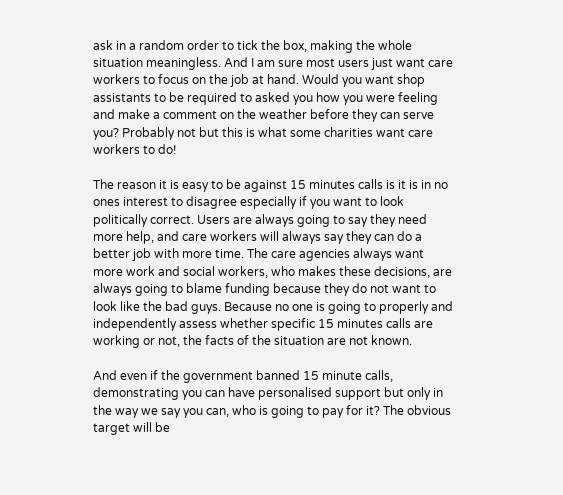ask in a random order to tick the box, making the whole situation meaningless. And I am sure most users just want care workers to focus on the job at hand. Would you want shop assistants to be required to asked you how you were feeling and make a comment on the weather before they can serve you? Probably not but this is what some charities want care workers to do!

The reason it is easy to be against 15 minutes calls is it is in no ones interest to disagree especially if you want to look politically correct. Users are always going to say they need more help, and care workers will always say they can do a better job with more time. The care agencies always want more work and social workers, who makes these decisions, are always going to blame funding because they do not want to look like the bad guys. Because no one is going to properly and independently assess whether specific 15 minutes calls are working or not, the facts of the situation are not known.

And even if the government banned 15 minute calls, demonstrating you can have personalised support but only in the way we say you can, who is going to pay for it? The obvious target will be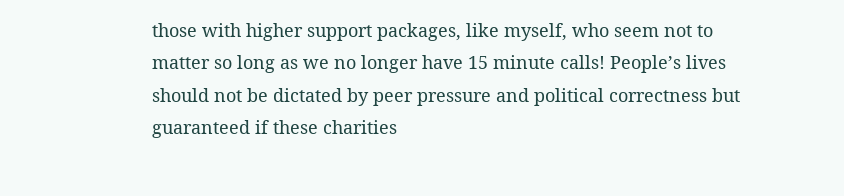those with higher support packages, like myself, who seem not to matter so long as we no longer have 15 minute calls! People’s lives should not be dictated by peer pressure and political correctness but guaranteed if these charities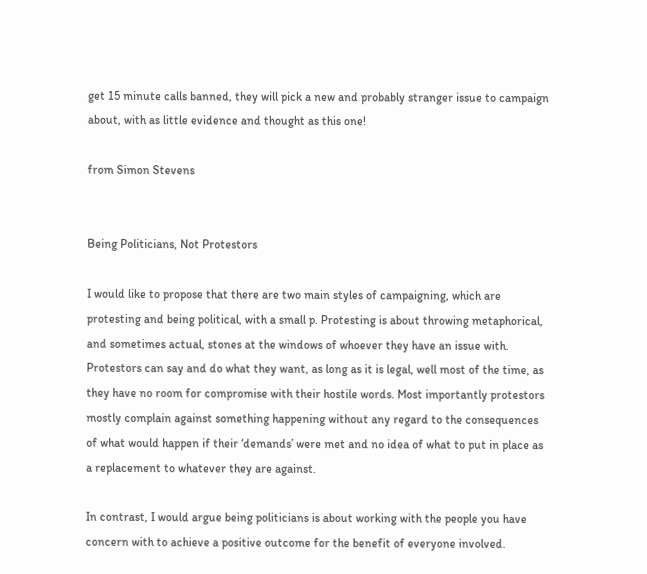get 15 minute calls banned, they will pick a new and probably stranger issue to campaign about, with as little evidence and thought as this one!

from Simon Stevens


Being Politicians, Not Protestors

I would like to propose that there are two main styles of campaigning, which are protesting and being political, with a small p. Protesting is about throwing metaphorical, and sometimes actual, stones at the windows of whoever they have an issue with. Protestors can say and do what they want, as long as it is legal, well most of the time, as they have no room for compromise with their hostile words. Most importantly protestors mostly complain against something happening without any regard to the consequences of what would happen if their ‘demands’ were met and no idea of what to put in place as a replacement to whatever they are against.

In contrast, I would argue being politicians is about working with the people you have concern with to achieve a positive outcome for the benefit of everyone involved.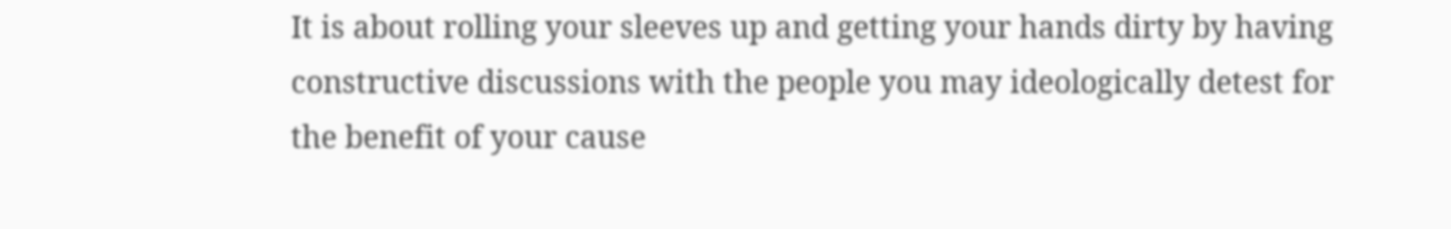It is about rolling your sleeves up and getting your hands dirty by having constructive discussions with the people you may ideologically detest for the benefit of your cause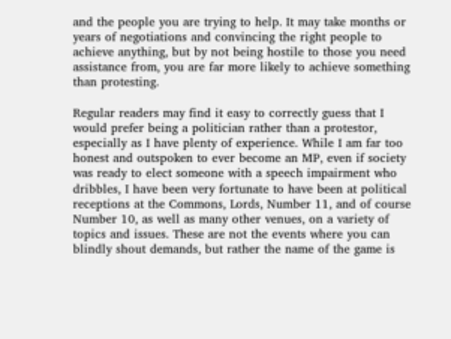and the people you are trying to help. It may take months or years of negotiations and convincing the right people to achieve anything, but by not being hostile to those you need assistance from, you are far more likely to achieve something than protesting.

Regular readers may find it easy to correctly guess that I would prefer being a politician rather than a protestor, especially as I have plenty of experience. While I am far too honest and outspoken to ever become an MP, even if society was ready to elect someone with a speech impairment who dribbles, I have been very fortunate to have been at political receptions at the Commons, Lords, Number 11, and of course Number 10, as well as many other venues, on a variety of topics and issues. These are not the events where you can blindly shout demands, but rather the name of the game is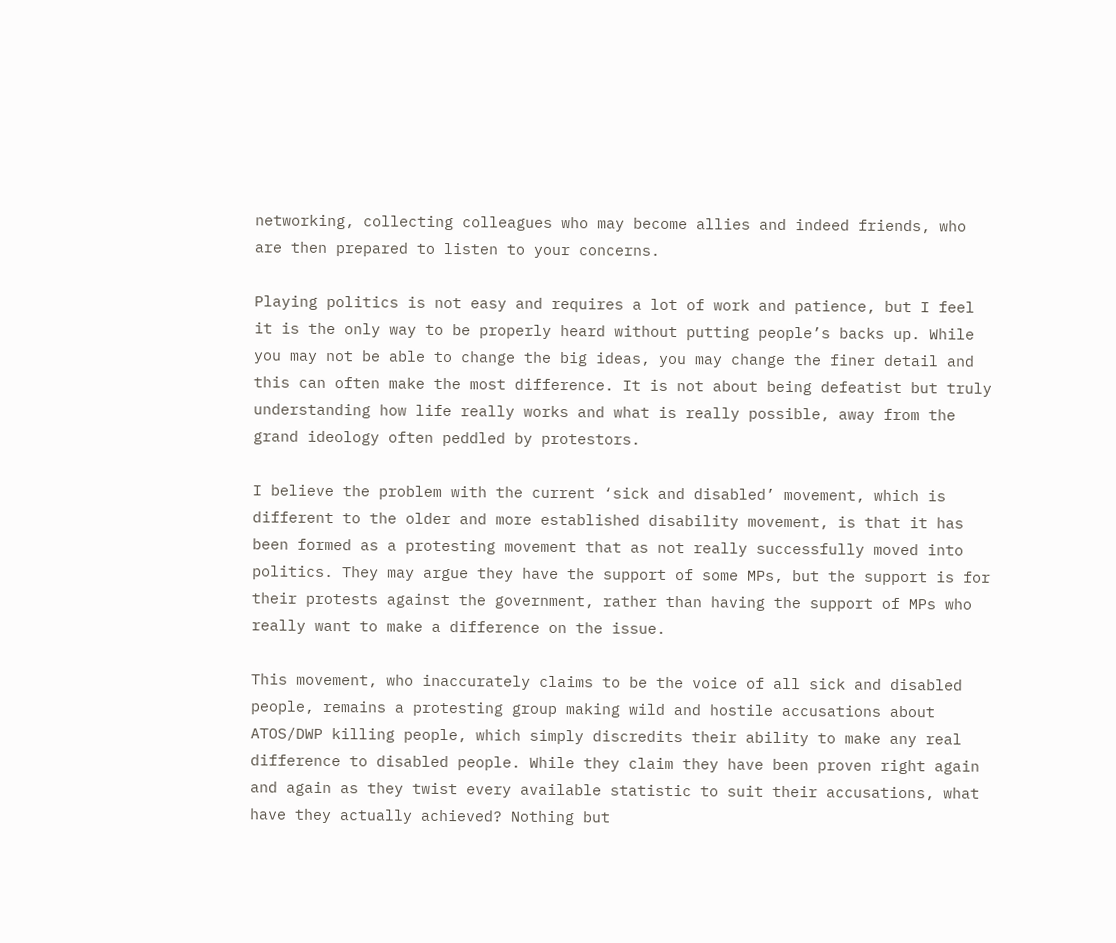networking, collecting colleagues who may become allies and indeed friends, who are then prepared to listen to your concerns.

Playing politics is not easy and requires a lot of work and patience, but I feel it is the only way to be properly heard without putting people’s backs up. While you may not be able to change the big ideas, you may change the finer detail and this can often make the most difference. It is not about being defeatist but truly understanding how life really works and what is really possible, away from the grand ideology often peddled by protestors.

I believe the problem with the current ‘sick and disabled’ movement, which is different to the older and more established disability movement, is that it has been formed as a protesting movement that as not really successfully moved into politics. They may argue they have the support of some MPs, but the support is for their protests against the government, rather than having the support of MPs who really want to make a difference on the issue.

This movement, who inaccurately claims to be the voice of all sick and disabled people, remains a protesting group making wild and hostile accusations about ATOS/DWP killing people, which simply discredits their ability to make any real difference to disabled people. While they claim they have been proven right again and again as they twist every available statistic to suit their accusations, what have they actually achieved? Nothing but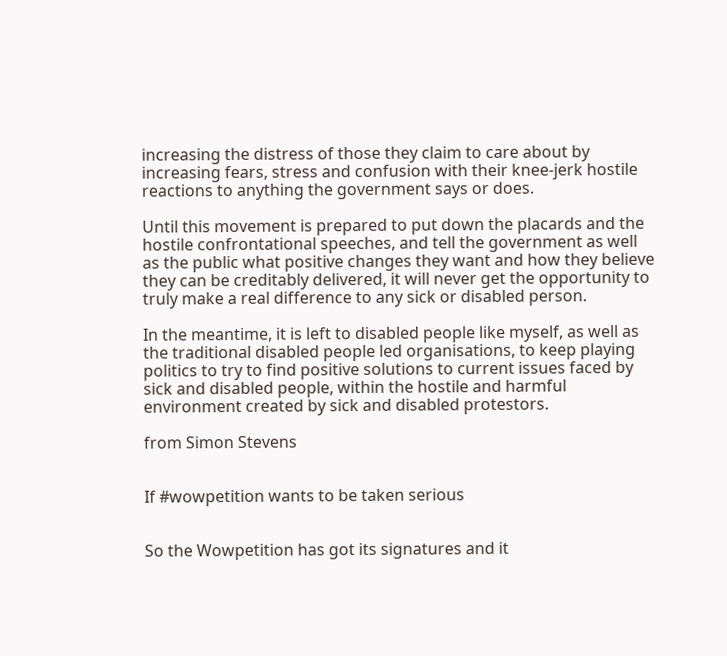increasing the distress of those they claim to care about by increasing fears, stress and confusion with their knee-jerk hostile reactions to anything the government says or does.

Until this movement is prepared to put down the placards and the hostile confrontational speeches, and tell the government as well as the public what positive changes they want and how they believe they can be creditably delivered, it will never get the opportunity to truly make a real difference to any sick or disabled person.

In the meantime, it is left to disabled people like myself, as well as the traditional disabled people led organisations, to keep playing politics to try to find positive solutions to current issues faced by sick and disabled people, within the hostile and harmful environment created by sick and disabled protestors.

from Simon Stevens


If #wowpetition wants to be taken serious


So the Wowpetition has got its signatures and it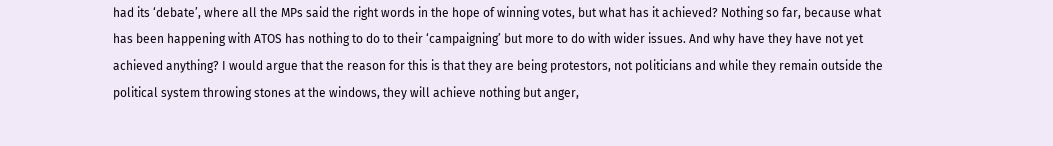had its ‘debate’, where all the MPs said the right words in the hope of winning votes, but what has it achieved? Nothing so far, because what has been happening with ATOS has nothing to do to their ‘campaigning’ but more to do with wider issues. And why have they have not yet achieved anything? I would argue that the reason for this is that they are being protestors, not politicians and while they remain outside the political system throwing stones at the windows, they will achieve nothing but anger,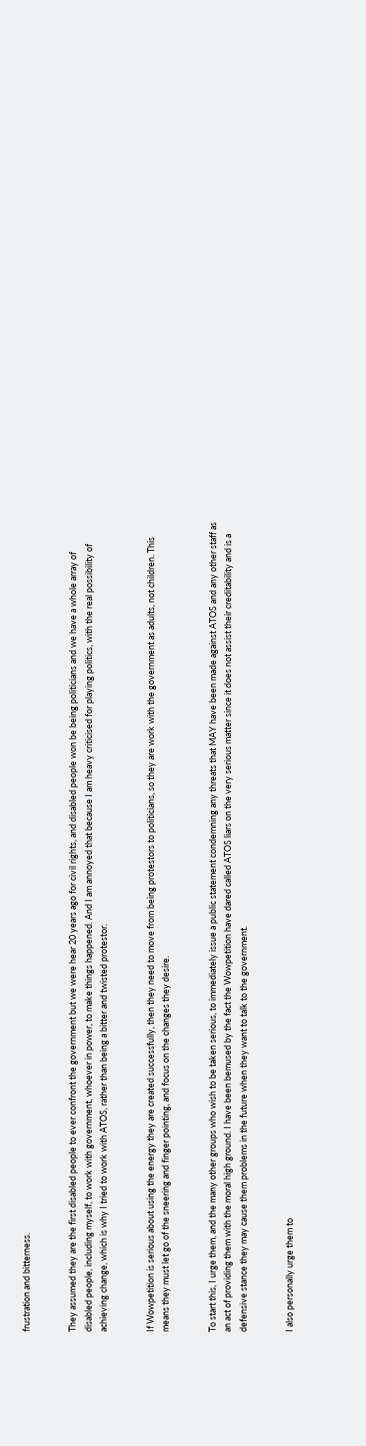frustration and bitterness.


They assumed they are the first disabled people to ever confront the government but we were hear 20 years ago for civil rights, and disabled people won be being politicians and we have a whole array of disabled people, including myself, to work with government, whoever in power, to make things happened. And I am annoyed that because I am heavy criticised for playing politics, with the real possibility of achieving change, which is why I tried to work with ATOS, rather than being a bitter and twisted protestor.


If Wowpetition is serious about using the energy they are created successfully, then they need to move from being protestors to politicians, so they are work with the government as adults, not children. This means they must let go of the sneering and finger pointing, and focus on the changes they desire.


To start this, I urge them, and the many other groups who wish to be taken serious, to immediately issue a public statement condemning any threats that MAY have been made against ATOS and any other staff as an act of providing them with the moral high ground. I have been bemused by the fact the Wowpetition have dared called ATOS liars on the very serious matter since it does not assist their creditability and is a defensive stance they may cause them problems in the future when they want to talk to the government.


I also personally urge them to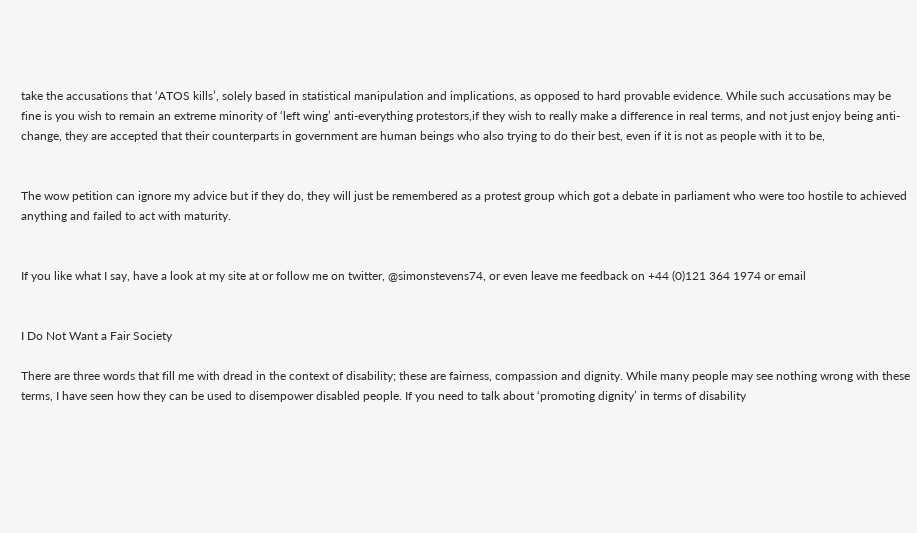take the accusations that ‘ATOS kills’, solely based in statistical manipulation and implications, as opposed to hard provable evidence. While such accusations may be fine is you wish to remain an extreme minority of ‘left wing’ anti-everything protestors,if they wish to really make a difference in real terms, and not just enjoy being anti-change, they are accepted that their counterparts in government are human beings who also trying to do their best, even if it is not as people with it to be,


The wow petition can ignore my advice but if they do, they will just be remembered as a protest group which got a debate in parliament who were too hostile to achieved anything and failed to act with maturity.


If you like what I say, have a look at my site at or follow me on twitter, @simonstevens74, or even leave me feedback on +44 (0)121 364 1974 or email


I Do Not Want a Fair Society

There are three words that fill me with dread in the context of disability; these are fairness, compassion and dignity. While many people may see nothing wrong with these terms, I have seen how they can be used to disempower disabled people. If you need to talk about ‘promoting dignity’ in terms of disability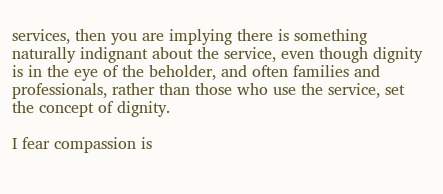services, then you are implying there is something naturally indignant about the service, even though dignity is in the eye of the beholder, and often families and professionals, rather than those who use the service, set the concept of dignity.

I fear compassion is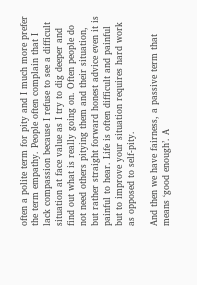often a polite term for pity and I much more prefer the term empathy. People often complain that I lack compassion because I refuse to see a difficult situation at face value as I try to dig deeper and find out what is really going on. Often people do not need others pitying them and their situation, but rather straight forward honest advice even it is painful to hear. Life is often difficult and painful but to improve your situation requires hard work as opposed to self-pity.

And then we have fairness, a passive term that means ‘good enough’. A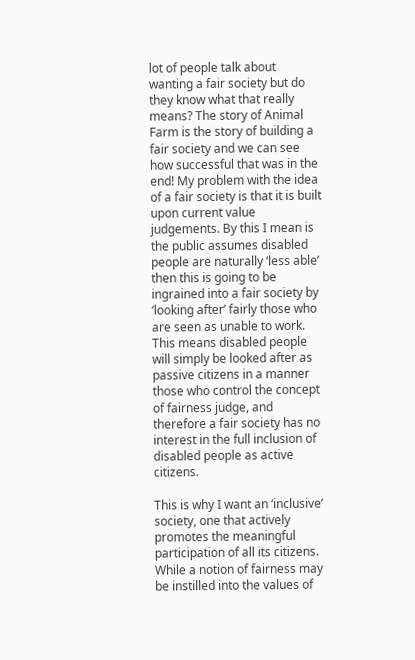lot of people talk about wanting a fair society but do they know what that really means? The story of Animal Farm is the story of building a fair society and we can see how successful that was in the end! My problem with the idea of a fair society is that it is built upon current value judgements. By this I mean is the public assumes disabled people are naturally ‘less able’ then this is going to be ingrained into a fair society by ‘looking after’ fairly those who are seen as unable to work. This means disabled people will simply be looked after as passive citizens in a manner those who control the concept of fairness judge, and therefore a fair society has no interest in the full inclusion of disabled people as active citizens.

This is why I want an ‘inclusive’ society, one that actively promotes the meaningful participation of all its citizens. While a notion of fairness may be instilled into the values of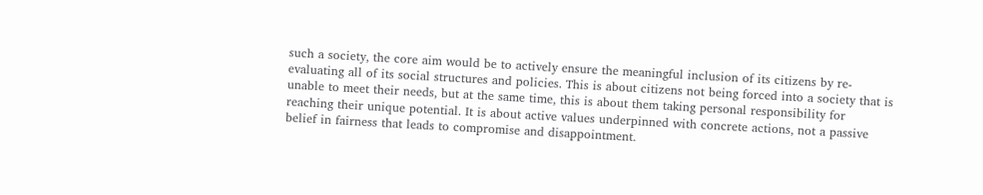such a society, the core aim would be to actively ensure the meaningful inclusion of its citizens by re-evaluating all of its social structures and policies. This is about citizens not being forced into a society that is unable to meet their needs, but at the same time, this is about them taking personal responsibility for reaching their unique potential. It is about active values underpinned with concrete actions, not a passive belief in fairness that leads to compromise and disappointment.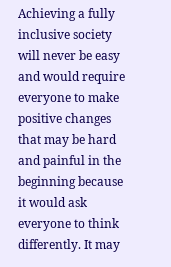Achieving a fully inclusive society will never be easy and would require everyone to make positive changes that may be hard and painful in the beginning because it would ask everyone to think differently. It may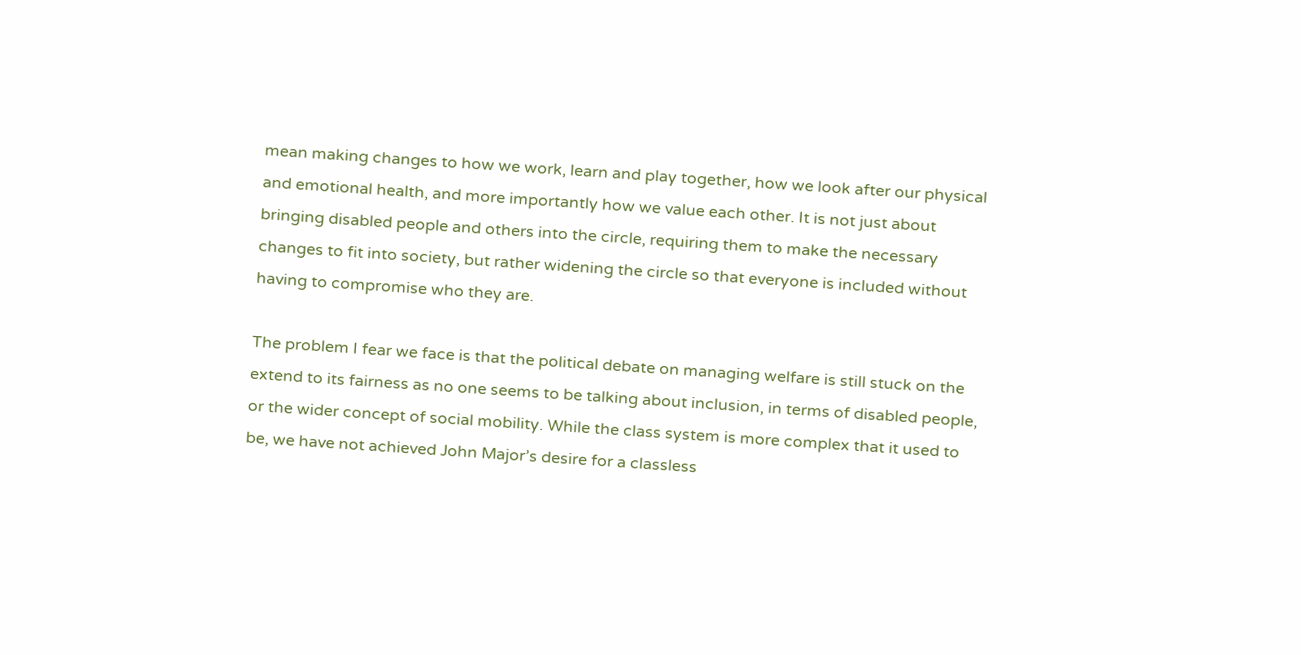mean making changes to how we work, learn and play together, how we look after our physical and emotional health, and more importantly how we value each other. It is not just about bringing disabled people and others into the circle, requiring them to make the necessary changes to fit into society, but rather widening the circle so that everyone is included without having to compromise who they are.

The problem I fear we face is that the political debate on managing welfare is still stuck on the extend to its fairness as no one seems to be talking about inclusion, in terms of disabled people, or the wider concept of social mobility. While the class system is more complex that it used to be, we have not achieved John Major’s desire for a classless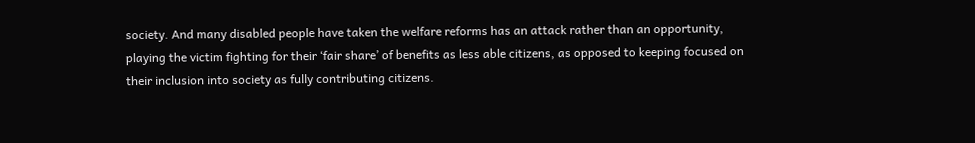society. And many disabled people have taken the welfare reforms has an attack rather than an opportunity, playing the victim fighting for their ‘fair share’ of benefits as less able citizens, as opposed to keeping focused on their inclusion into society as fully contributing citizens.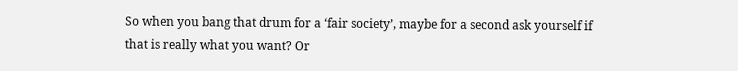So when you bang that drum for a ‘fair society’, maybe for a second ask yourself if that is really what you want? Or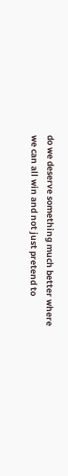do we deserve something much better where we can all win and not just pretend to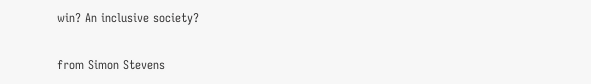win? An inclusive society?

from Simon Stevens